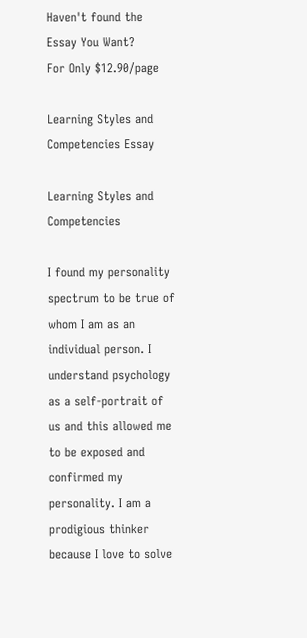Haven't found the Essay You Want?
For Only $12.90/page

Learning Styles and Competencies Essay

Learning Styles and Competencies

I found my personality spectrum to be true of whom I am as an individual person. I understand psychology as a self-portrait of us and this allowed me to be exposed and confirmed my personality. I am a prodigious thinker because I love to solve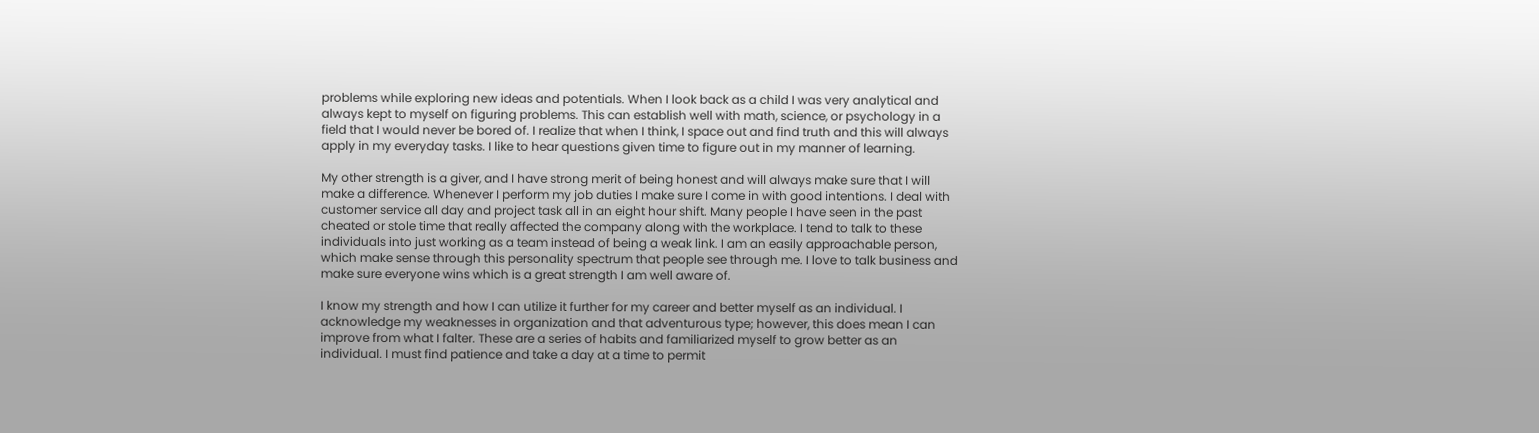problems while exploring new ideas and potentials. When I look back as a child I was very analytical and always kept to myself on figuring problems. This can establish well with math, science, or psychology in a field that I would never be bored of. I realize that when I think, I space out and find truth and this will always apply in my everyday tasks. I like to hear questions given time to figure out in my manner of learning.

My other strength is a giver, and I have strong merit of being honest and will always make sure that I will make a difference. Whenever I perform my job duties I make sure I come in with good intentions. I deal with customer service all day and project task all in an eight hour shift. Many people I have seen in the past cheated or stole time that really affected the company along with the workplace. I tend to talk to these individuals into just working as a team instead of being a weak link. I am an easily approachable person, which make sense through this personality spectrum that people see through me. I love to talk business and make sure everyone wins which is a great strength I am well aware of.

I know my strength and how I can utilize it further for my career and better myself as an individual. I acknowledge my weaknesses in organization and that adventurous type; however, this does mean I can improve from what I falter. These are a series of habits and familiarized myself to grow better as an individual. I must find patience and take a day at a time to permit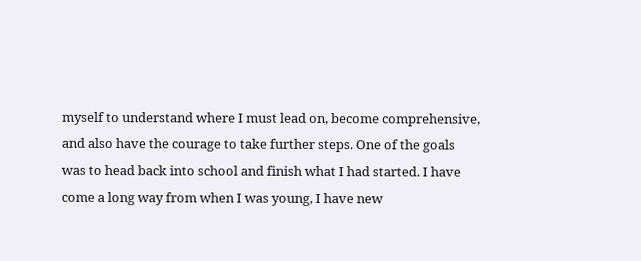myself to understand where I must lead on, become comprehensive, and also have the courage to take further steps. One of the goals was to head back into school and finish what I had started. I have come a long way from when I was young, I have new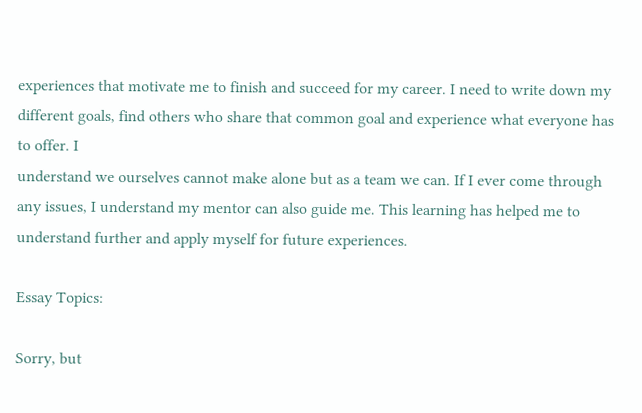experiences that motivate me to finish and succeed for my career. I need to write down my different goals, find others who share that common goal and experience what everyone has to offer. I
understand we ourselves cannot make alone but as a team we can. If I ever come through any issues, I understand my mentor can also guide me. This learning has helped me to understand further and apply myself for future experiences.

Essay Topics:

Sorry, but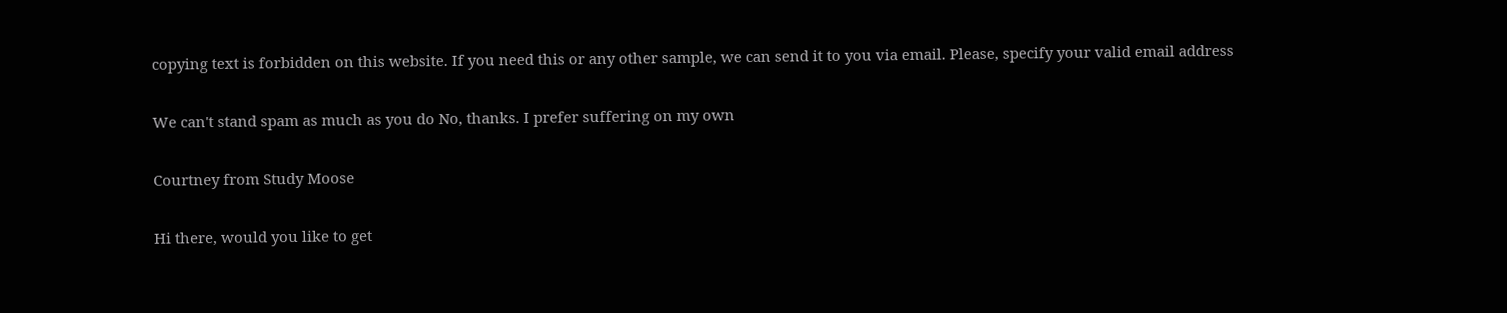copying text is forbidden on this website. If you need this or any other sample, we can send it to you via email. Please, specify your valid email address

We can't stand spam as much as you do No, thanks. I prefer suffering on my own

Courtney from Study Moose

Hi there, would you like to get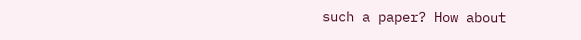such a paper? How about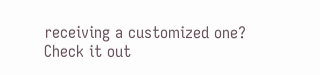receiving a customized one? Check it out